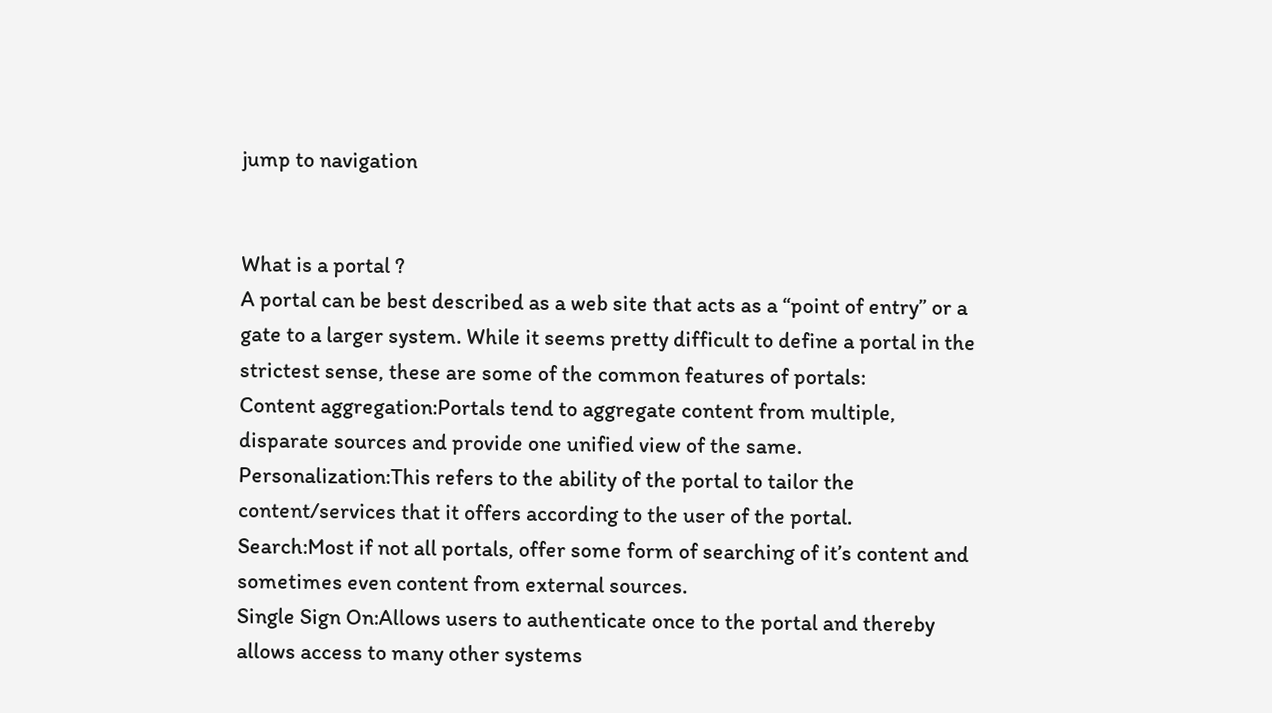jump to navigation


What is a portal ?
A portal can be best described as a web site that acts as a “point of entry” or a gate to a larger system. While it seems pretty difficult to define a portal in the strictest sense, these are some of the common features of portals:
Content aggregation:Portals tend to aggregate content from multiple, disparate sources and provide one unified view of the same.
Personalization:This refers to the ability of the portal to tailor the content/services that it offers according to the user of the portal.
Search:Most if not all portals, offer some form of searching of it’s content and sometimes even content from external sources.
Single Sign On:Allows users to authenticate once to the portal and thereby allows access to many other systems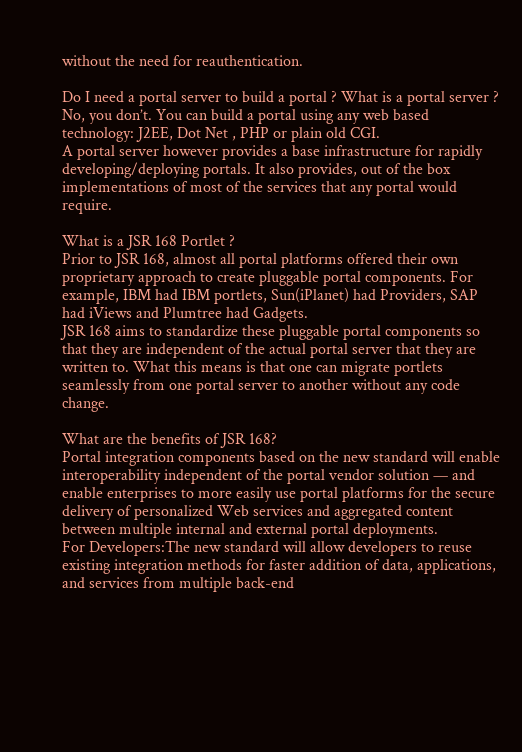without the need for reauthentication.

Do I need a portal server to build a portal ? What is a portal server ?
No, you don’t. You can build a portal using any web based technology: J2EE, Dot Net , PHP or plain old CGI.
A portal server however provides a base infrastructure for rapidly developing/deploying portals. It also provides, out of the box implementations of most of the services that any portal would require.

What is a JSR 168 Portlet ?
Prior to JSR 168, almost all portal platforms offered their own proprietary approach to create pluggable portal components. For example, IBM had IBM portlets, Sun(iPlanet) had Providers, SAP had iViews and Plumtree had Gadgets.
JSR 168 aims to standardize these pluggable portal components so that they are independent of the actual portal server that they are written to. What this means is that one can migrate portlets seamlessly from one portal server to another without any code change.

What are the benefits of JSR 168?
Portal integration components based on the new standard will enable interoperability independent of the portal vendor solution — and enable enterprises to more easily use portal platforms for the secure delivery of personalized Web services and aggregated content between multiple internal and external portal deployments.
For Developers:The new standard will allow developers to reuse existing integration methods for faster addition of data, applications, and services from multiple back-end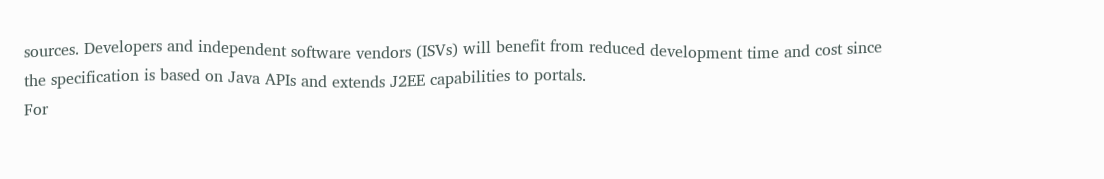sources. Developers and independent software vendors (ISVs) will benefit from reduced development time and cost since the specification is based on Java APIs and extends J2EE capabilities to portals.
For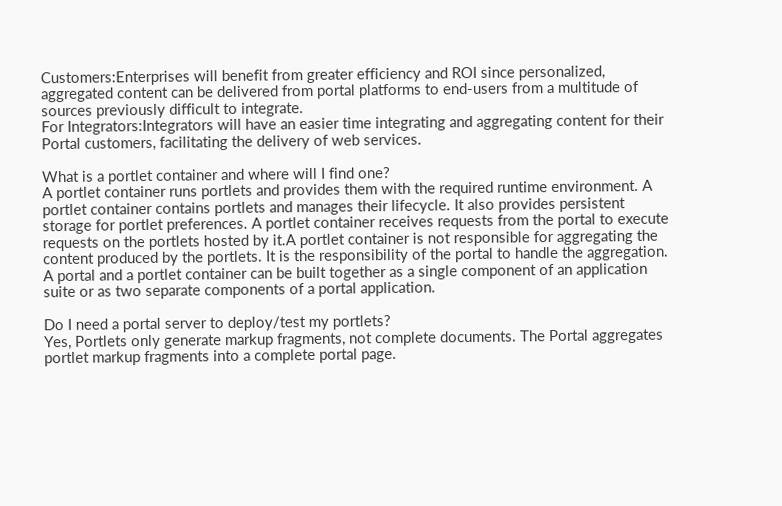Customers:Enterprises will benefit from greater efficiency and ROI since personalized, aggregated content can be delivered from portal platforms to end-users from a multitude of sources previously difficult to integrate.
For Integrators:Integrators will have an easier time integrating and aggregating content for their Portal customers, facilitating the delivery of web services.

What is a portlet container and where will I find one?
A portlet container runs portlets and provides them with the required runtime environment. A portlet container contains portlets and manages their lifecycle. It also provides persistent storage for portlet preferences. A portlet container receives requests from the portal to execute requests on the portlets hosted by it.A portlet container is not responsible for aggregating the content produced by the portlets. It is the responsibility of the portal to handle the aggregation.
A portal and a portlet container can be built together as a single component of an application suite or as two separate components of a portal application.

Do I need a portal server to deploy/test my portlets?
Yes, Portlets only generate markup fragments, not complete documents. The Portal aggregates portlet markup fragments into a complete portal page.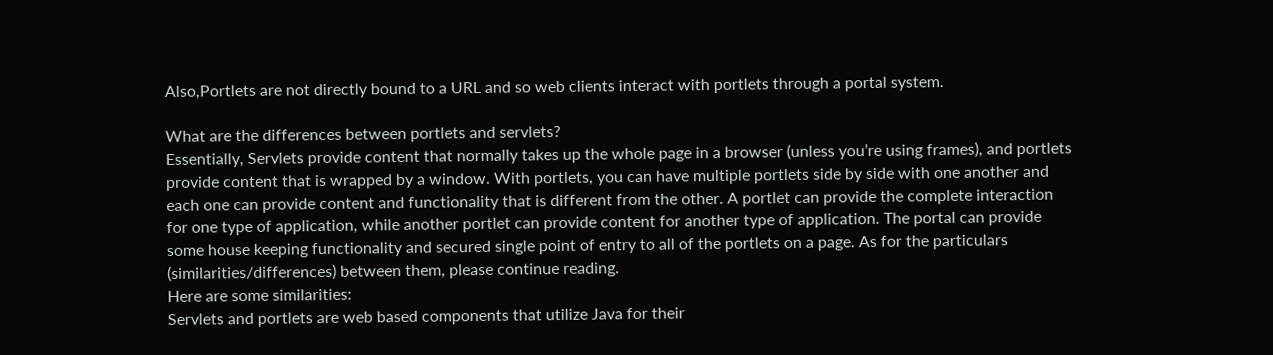Also,Portlets are not directly bound to a URL and so web clients interact with portlets through a portal system.

What are the differences between portlets and servlets?
Essentially, Servlets provide content that normally takes up the whole page in a browser (unless you’re using frames), and portlets provide content that is wrapped by a window. With portlets, you can have multiple portlets side by side with one another and each one can provide content and functionality that is different from the other. A portlet can provide the complete interaction for one type of application, while another portlet can provide content for another type of application. The portal can provide some house keeping functionality and secured single point of entry to all of the portlets on a page. As for the particulars (similarities/differences) between them, please continue reading.
Here are some similarities:
Servlets and portlets are web based components that utilize Java for their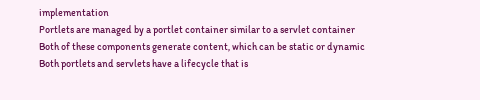implementation
Portlets are managed by a portlet container similar to a servlet container
Both of these components generate content, which can be static or dynamic
Both portlets and servlets have a lifecycle that is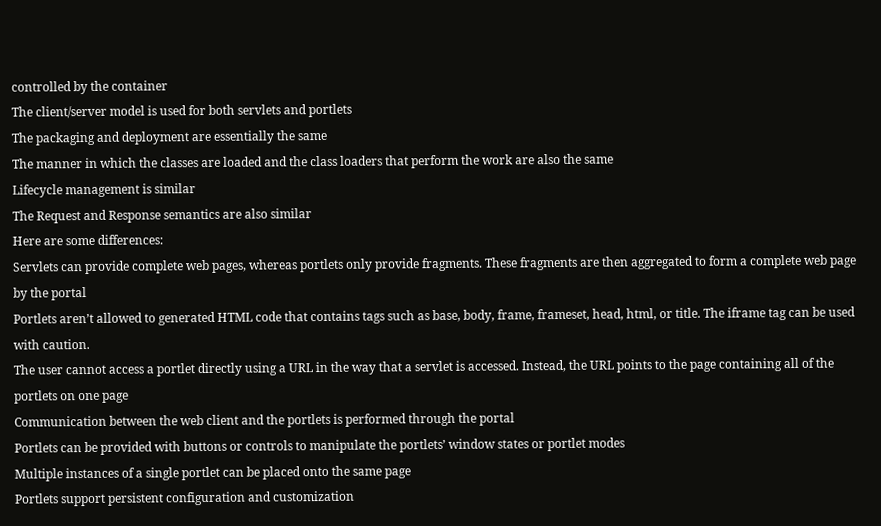controlled by the container
The client/server model is used for both servlets and portlets
The packaging and deployment are essentially the same
The manner in which the classes are loaded and the class loaders that perform the work are also the same
Lifecycle management is similar
The Request and Response semantics are also similar
Here are some differences:
Servlets can provide complete web pages, whereas portlets only provide fragments. These fragments are then aggregated to form a complete web page by the portal
Portlets aren’t allowed to generated HTML code that contains tags such as base, body, frame, frameset, head, html, or title. The iframe tag can be used with caution.
The user cannot access a portlet directly using a URL in the way that a servlet is accessed. Instead, the URL points to the page containing all of the portlets on one page
Communication between the web client and the portlets is performed through the portal
Portlets can be provided with buttons or controls to manipulate the portlets’ window states or portlet modes
Multiple instances of a single portlet can be placed onto the same page
Portlets support persistent configuration and customization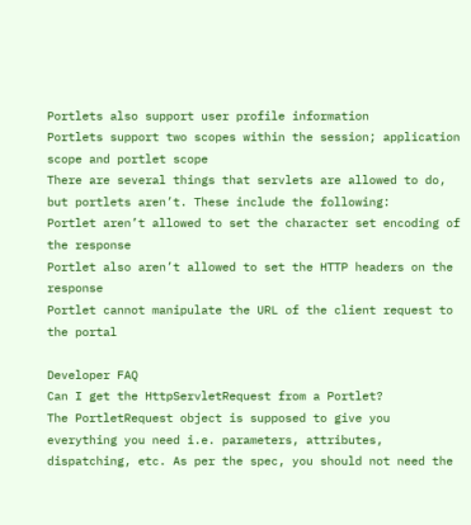Portlets also support user profile information
Portlets support two scopes within the session; application scope and portlet scope
There are several things that servlets are allowed to do, but portlets aren’t. These include the following:
Portlet aren’t allowed to set the character set encoding of the response
Portlet also aren’t allowed to set the HTTP headers on the response
Portlet cannot manipulate the URL of the client request to the portal

Developer FAQ
Can I get the HttpServletRequest from a Portlet?
The PortletRequest object is supposed to give you everything you need i.e. parameters, attributes, dispatching, etc. As per the spec, you should not need the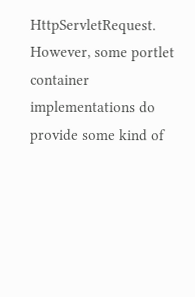HttpServletRequest.
However, some portlet container implementations do provide some kind of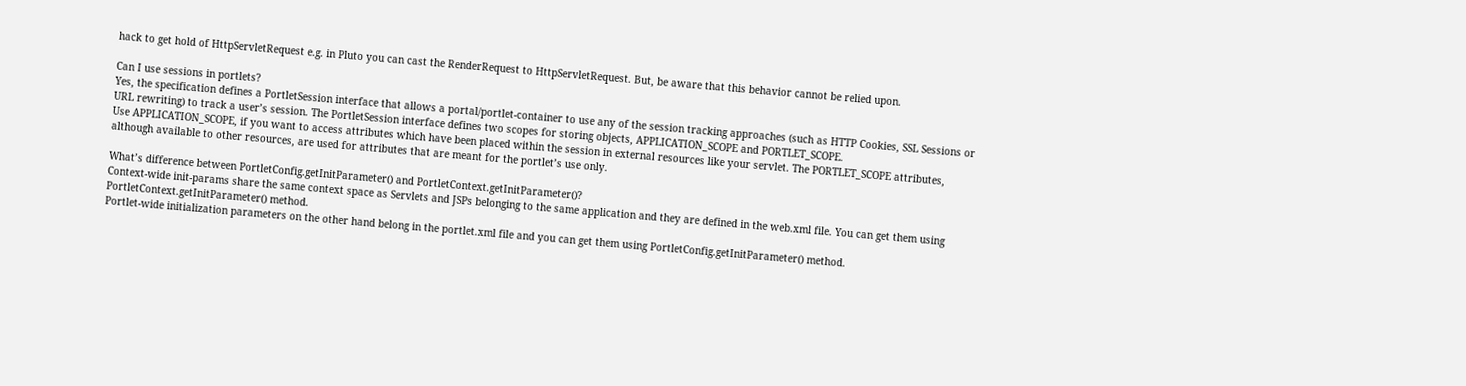hack to get hold of HttpServletRequest e.g. in Pluto you can cast the RenderRequest to HttpServletRequest. But, be aware that this behavior cannot be relied upon.

Can I use sessions in portlets?
Yes, the specification defines a PortletSession interface that allows a portal/portlet-container to use any of the session tracking approaches (such as HTTP Cookies, SSL Sessions or URL rewriting) to track a user’s session. The PortletSession interface defines two scopes for storing objects, APPLICATION_SCOPE and PORTLET_SCOPE.
Use APPLICATION_SCOPE, if you want to access attributes which have been placed within the session in external resources like your servlet. The PORTLET_SCOPE attributes, although available to other resources, are used for attributes that are meant for the portlet’s use only.

What’s difference between PortletConfig.getInitParameter() and PortletContext.getInitParameter()?
Context-wide init-params share the same context space as Servlets and JSPs belonging to the same application and they are defined in the web.xml file. You can get them using PortletContext.getInitParameter() method.
Portlet-wide initialization parameters on the other hand belong in the portlet.xml file and you can get them using PortletConfig.getInitParameter() method.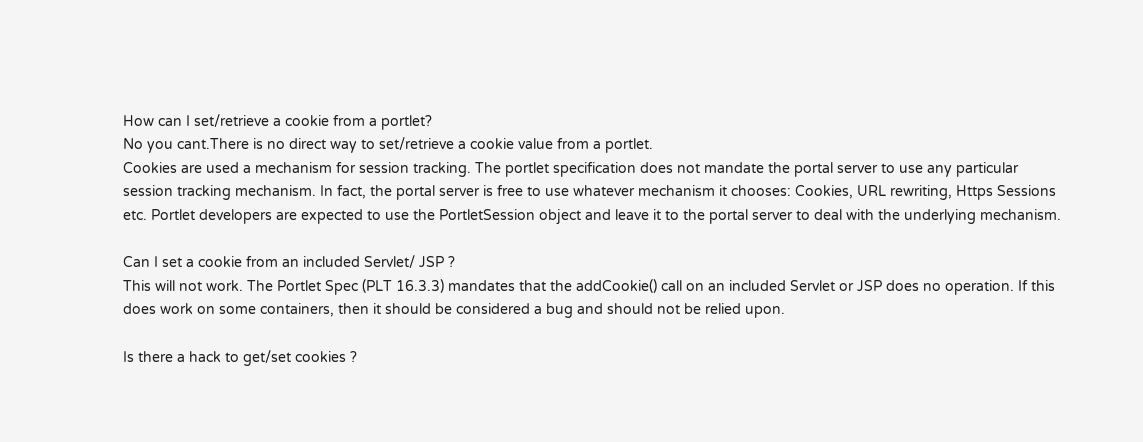How can I set/retrieve a cookie from a portlet?
No you cant.There is no direct way to set/retrieve a cookie value from a portlet.
Cookies are used a mechanism for session tracking. The portlet specification does not mandate the portal server to use any particular session tracking mechanism. In fact, the portal server is free to use whatever mechanism it chooses: Cookies, URL rewriting, Https Sessions etc. Portlet developers are expected to use the PortletSession object and leave it to the portal server to deal with the underlying mechanism.

Can I set a cookie from an included Servlet/ JSP ?
This will not work. The Portlet Spec (PLT 16.3.3) mandates that the addCookie() call on an included Servlet or JSP does no operation. If this does work on some containers, then it should be considered a bug and should not be relied upon.

Is there a hack to get/set cookies ?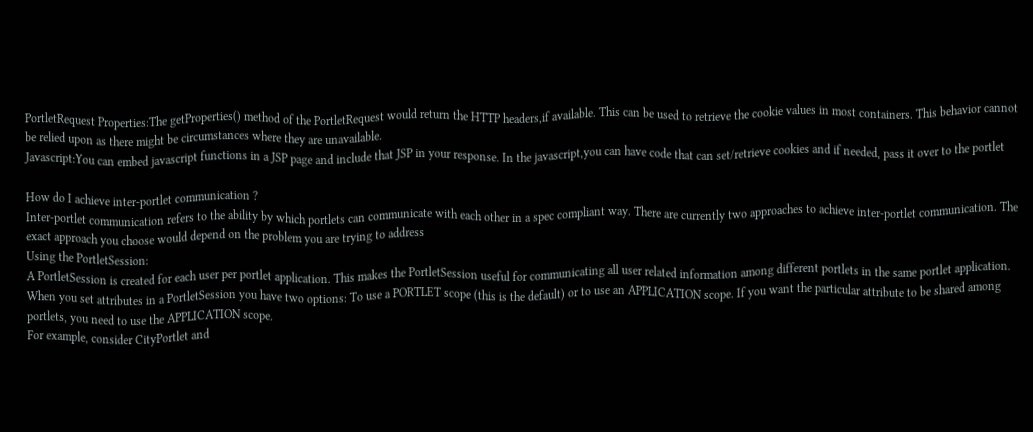PortletRequest Properties:The getProperties() method of the PortletRequest would return the HTTP headers,if available. This can be used to retrieve the cookie values in most containers. This behavior cannot be relied upon as there might be circumstances where they are unavailable.
Javascript:You can embed javascript functions in a JSP page and include that JSP in your response. In the javascript,you can have code that can set/retrieve cookies and if needed, pass it over to the portlet

How do I achieve inter-portlet communication ?
Inter-portlet communication refers to the ability by which portlets can communicate with each other in a spec compliant way. There are currently two approaches to achieve inter-portlet communication. The exact approach you choose would depend on the problem you are trying to address
Using the PortletSession:
A PortletSession is created for each user per portlet application. This makes the PortletSession useful for communicating all user related information among different portlets in the same portlet application.
When you set attributes in a PortletSession you have two options: To use a PORTLET scope (this is the default) or to use an APPLICATION scope. If you want the particular attribute to be shared among portlets, you need to use the APPLICATION scope.
For example, consider CityPortlet and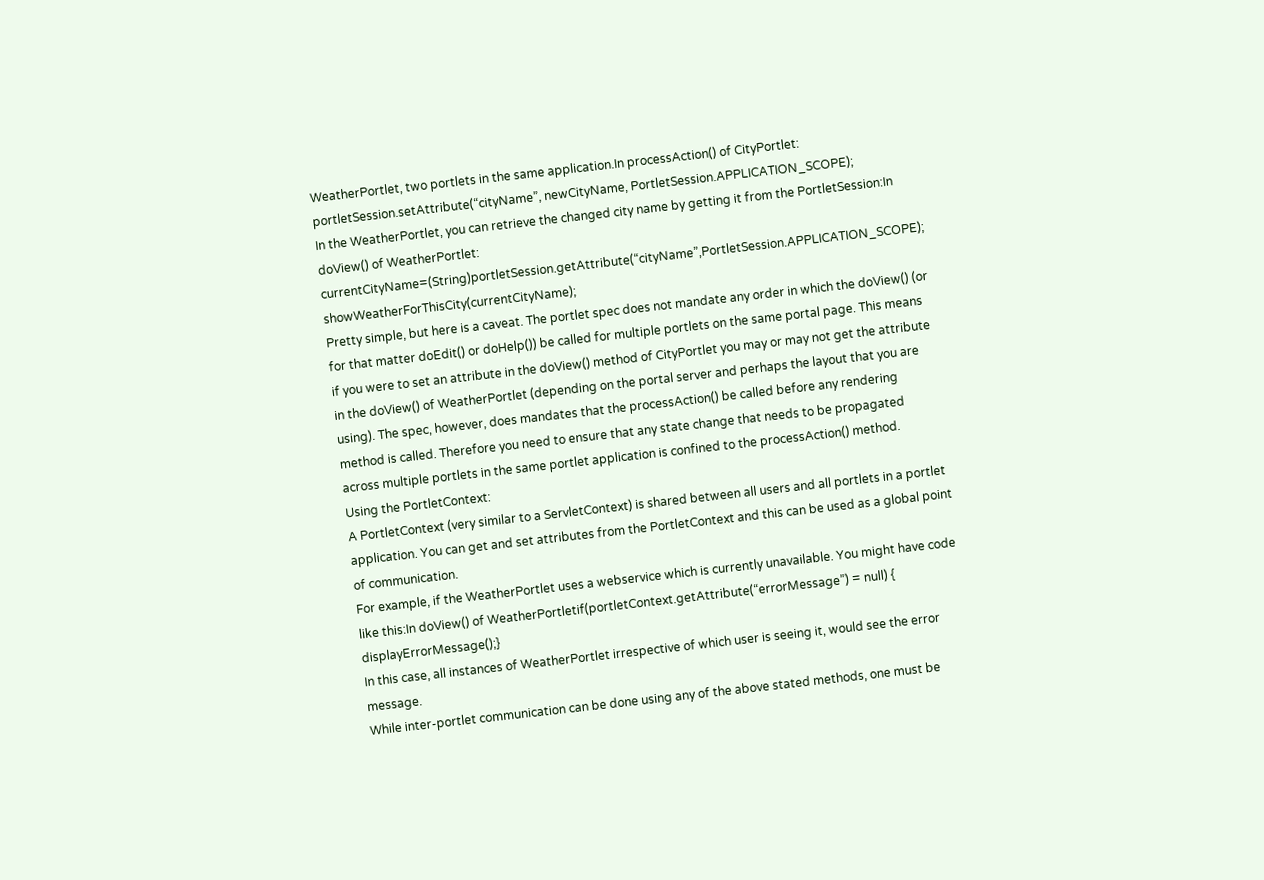WeatherPortlet, two portlets in the same application.In processAction() of CityPortlet: portletSession.setAttribute(“cityName”, newCityName, PortletSession.APPLICATION_SCOPE);
In the WeatherPortlet, you can retrieve the changed city name by getting it from the PortletSession:In doView() of WeatherPortlet: currentCityName=(String)portletSession.getAttribute(“cityName”,PortletSession.APPLICATION_SCOPE); showWeatherForThisCity(currentCityName);
Pretty simple, but here is a caveat. The portlet spec does not mandate any order in which the doView() (or for that matter doEdit() or doHelp()) be called for multiple portlets on the same portal page. This means if you were to set an attribute in the doView() method of CityPortlet you may or may not get the attribute in the doView() of WeatherPortlet (depending on the portal server and perhaps the layout that you are using). The spec, however, does mandates that the processAction() be called before any rendering method is called. Therefore you need to ensure that any state change that needs to be propagated across multiple portlets in the same portlet application is confined to the processAction() method.
Using the PortletContext:
A PortletContext (very similar to a ServletContext) is shared between all users and all portlets in a portlet application. You can get and set attributes from the PortletContext and this can be used as a global point of communication.
For example, if the WeatherPortlet uses a webservice which is currently unavailable. You might have code like this:In doView() of WeatherPortletif(portletContext.getAttribute(“errorMessage”) = null) { displayErrorMessage();}
In this case, all instances of WeatherPortlet irrespective of which user is seeing it, would see the error message.
While inter-portlet communication can be done using any of the above stated methods, one must be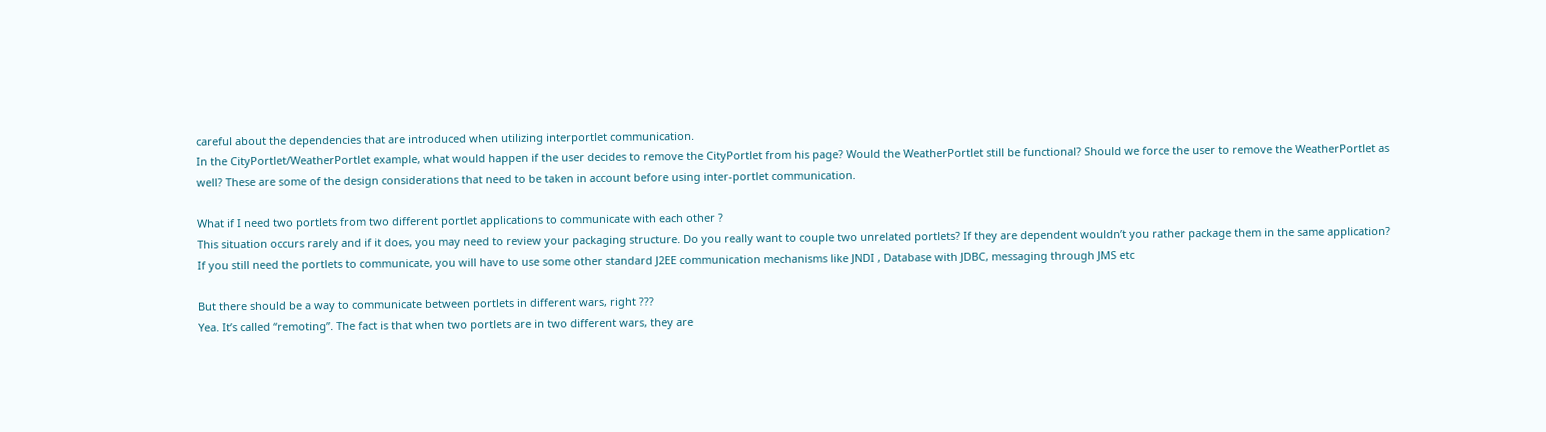careful about the dependencies that are introduced when utilizing interportlet communication.
In the CityPortlet/WeatherPortlet example, what would happen if the user decides to remove the CityPortlet from his page? Would the WeatherPortlet still be functional? Should we force the user to remove the WeatherPortlet as well? These are some of the design considerations that need to be taken in account before using inter-portlet communication.

What if I need two portlets from two different portlet applications to communicate with each other ?
This situation occurs rarely and if it does, you may need to review your packaging structure. Do you really want to couple two unrelated portlets? If they are dependent wouldn’t you rather package them in the same application?
If you still need the portlets to communicate, you will have to use some other standard J2EE communication mechanisms like JNDI , Database with JDBC, messaging through JMS etc

But there should be a way to communicate between portlets in different wars, right ???
Yea. It’s called “remoting”. The fact is that when two portlets are in two different wars, they are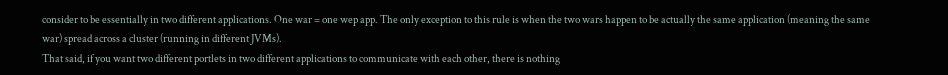consider to be essentially in two different applications. One war = one wep app. The only exception to this rule is when the two wars happen to be actually the same application (meaning the same war) spread across a cluster (running in different JVMs).
That said, if you want two different portlets in two different applications to communicate with each other, there is nothing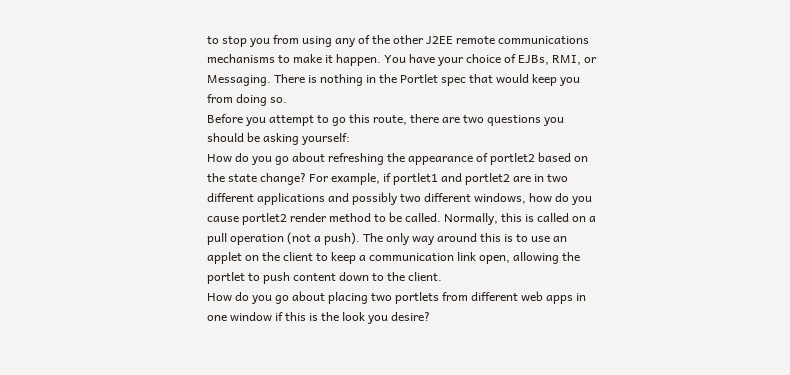to stop you from using any of the other J2EE remote communications mechanisms to make it happen. You have your choice of EJBs, RMI, or Messaging. There is nothing in the Portlet spec that would keep you from doing so.
Before you attempt to go this route, there are two questions you should be asking yourself:
How do you go about refreshing the appearance of portlet2 based on the state change? For example, if portlet1 and portlet2 are in two different applications and possibly two different windows, how do you cause portlet2 render method to be called. Normally, this is called on a pull operation (not a push). The only way around this is to use an applet on the client to keep a communication link open, allowing the portlet to push content down to the client.
How do you go about placing two portlets from different web apps in one window if this is the look you desire?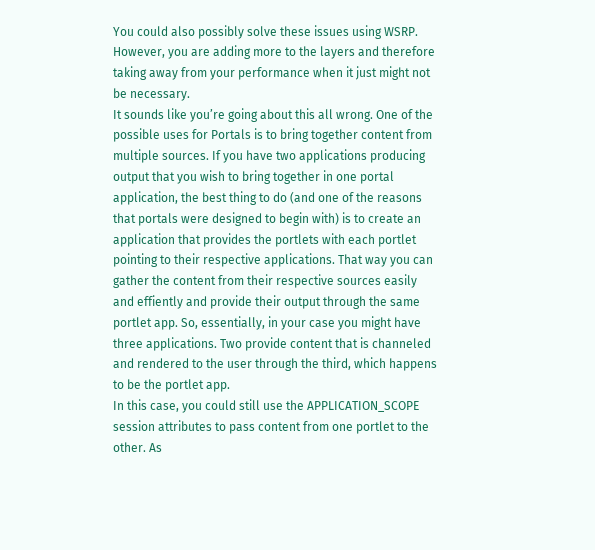You could also possibly solve these issues using WSRP. However, you are adding more to the layers and therefore taking away from your performance when it just might not be necessary.
It sounds like you’re going about this all wrong. One of the possible uses for Portals is to bring together content from multiple sources. If you have two applications producing output that you wish to bring together in one portal application, the best thing to do (and one of the reasons that portals were designed to begin with) is to create an application that provides the portlets with each portlet pointing to their respective applications. That way you can gather the content from their respective sources easily and effiently and provide their output through the same portlet app. So, essentially, in your case you might have three applications. Two provide content that is channeled and rendered to the user through the third, which happens to be the portlet app.
In this case, you could still use the APPLICATION_SCOPE session attributes to pass content from one portlet to the other. As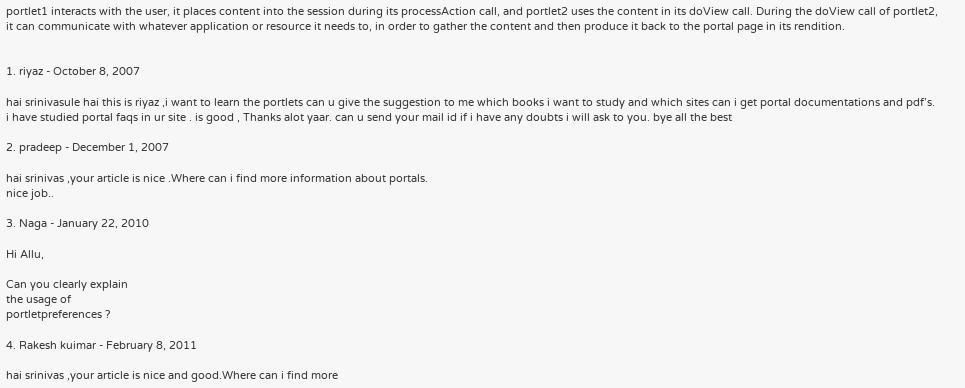portlet1 interacts with the user, it places content into the session during its processAction call, and portlet2 uses the content in its doView call. During the doView call of portlet2, it can communicate with whatever application or resource it needs to, in order to gather the content and then produce it back to the portal page in its rendition.


1. riyaz - October 8, 2007

hai srinivasule hai this is riyaz ,i want to learn the portlets can u give the suggestion to me which books i want to study and which sites can i get portal documentations and pdf’s. i have studied portal faqs in ur site . is good , Thanks alot yaar. can u send your mail id if i have any doubts i will ask to you. bye all the best

2. pradeep - December 1, 2007

hai srinivas ,your article is nice .Where can i find more information about portals.
nice job..

3. Naga - January 22, 2010

Hi Allu,

Can you clearly explain
the usage of
portletpreferences ?

4. Rakesh kuimar - February 8, 2011

hai srinivas ,your article is nice and good.Where can i find more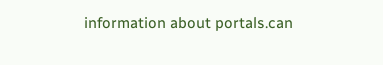information about portals.can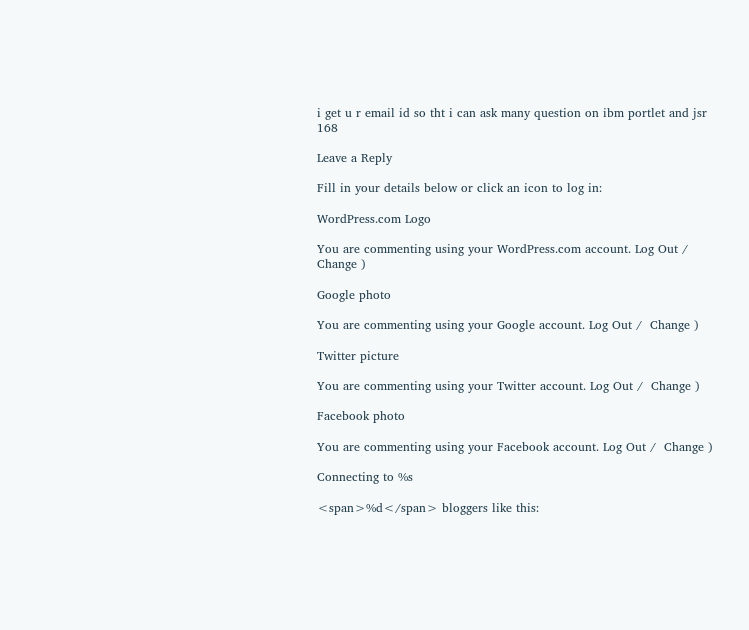i get u r email id so tht i can ask many question on ibm portlet and jsr 168

Leave a Reply

Fill in your details below or click an icon to log in:

WordPress.com Logo

You are commenting using your WordPress.com account. Log Out /  Change )

Google photo

You are commenting using your Google account. Log Out /  Change )

Twitter picture

You are commenting using your Twitter account. Log Out /  Change )

Facebook photo

You are commenting using your Facebook account. Log Out /  Change )

Connecting to %s

<span>%d</span> bloggers like this: